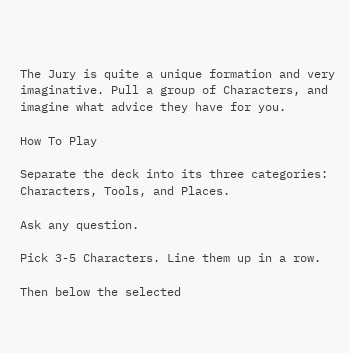The Jury is quite a unique formation and very imaginative. Pull a group of Characters, and imagine what advice they have for you.

How To Play

Separate the deck into its three categories: Characters, Tools, and Places.

Ask any question.

Pick 3-5 Characters. Line them up in a row.

Then below the selected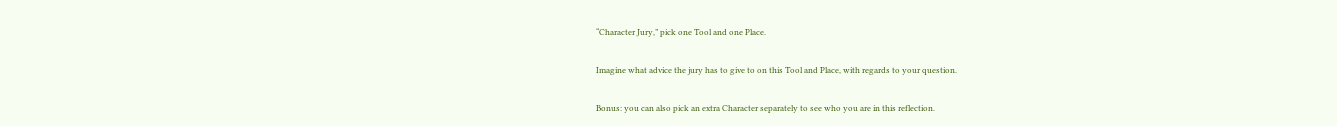“Character Jury,” pick one Tool and one Place.

Imagine what advice the jury has to give to on this Tool and Place, with regards to your question.

Bonus: you can also pick an extra Character separately to see who you are in this reflection.